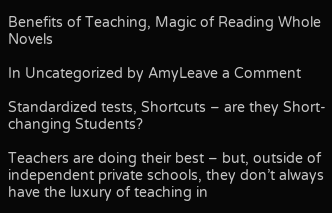Benefits of Teaching, Magic of Reading Whole Novels

In Uncategorized by AmyLeave a Comment

Standardized tests, Shortcuts – are they Short-changing Students?

Teachers are doing their best – but, outside of independent private schools, they don’t always have the luxury of teaching in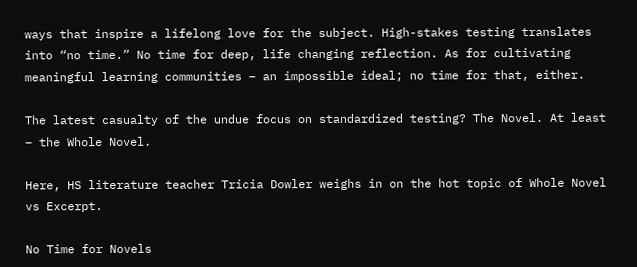ways that inspire a lifelong love for the subject. High-stakes testing translates into “no time.” No time for deep, life changing reflection. As for cultivating meaningful learning communities – an impossible ideal; no time for that, either.

The latest casualty of the undue focus on standardized testing? The Novel. At least – the Whole Novel.

Here, HS literature teacher Tricia Dowler weighs in on the hot topic of Whole Novel vs Excerpt.

No Time for Novels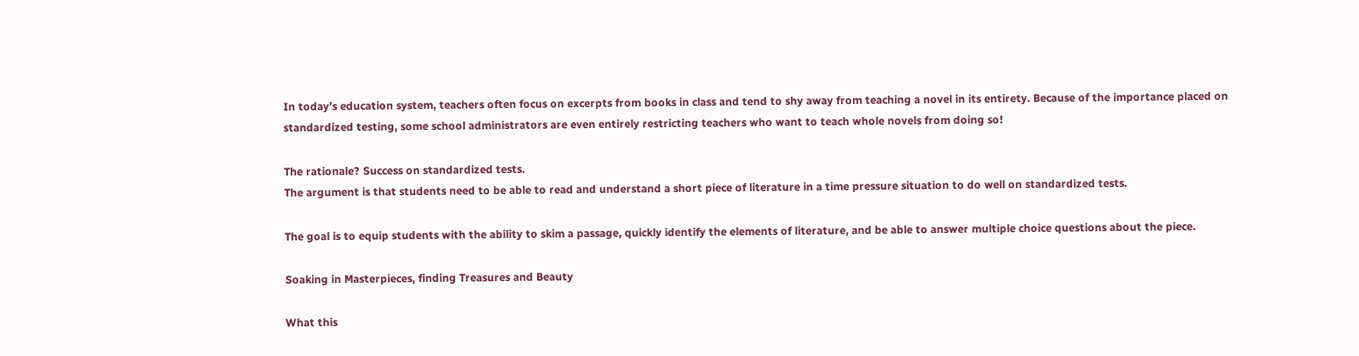In today’s education system, teachers often focus on excerpts from books in class and tend to shy away from teaching a novel in its entirety. Because of the importance placed on standardized testing, some school administrators are even entirely restricting teachers who want to teach whole novels from doing so!

The rationale? Success on standardized tests.
The argument is that students need to be able to read and understand a short piece of literature in a time pressure situation to do well on standardized tests.

The goal is to equip students with the ability to skim a passage, quickly identify the elements of literature, and be able to answer multiple choice questions about the piece.

Soaking in Masterpieces, finding Treasures and Beauty

What this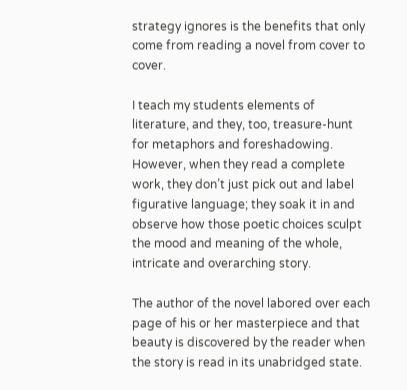strategy ignores is the benefits that only come from reading a novel from cover to cover.

I teach my students elements of literature, and they, too, treasure-hunt for metaphors and foreshadowing. However, when they read a complete work, they don’t just pick out and label figurative language; they soak it in and observe how those poetic choices sculpt the mood and meaning of the whole, intricate and overarching story.

The author of the novel labored over each page of his or her masterpiece and that beauty is discovered by the reader when the story is read in its unabridged state.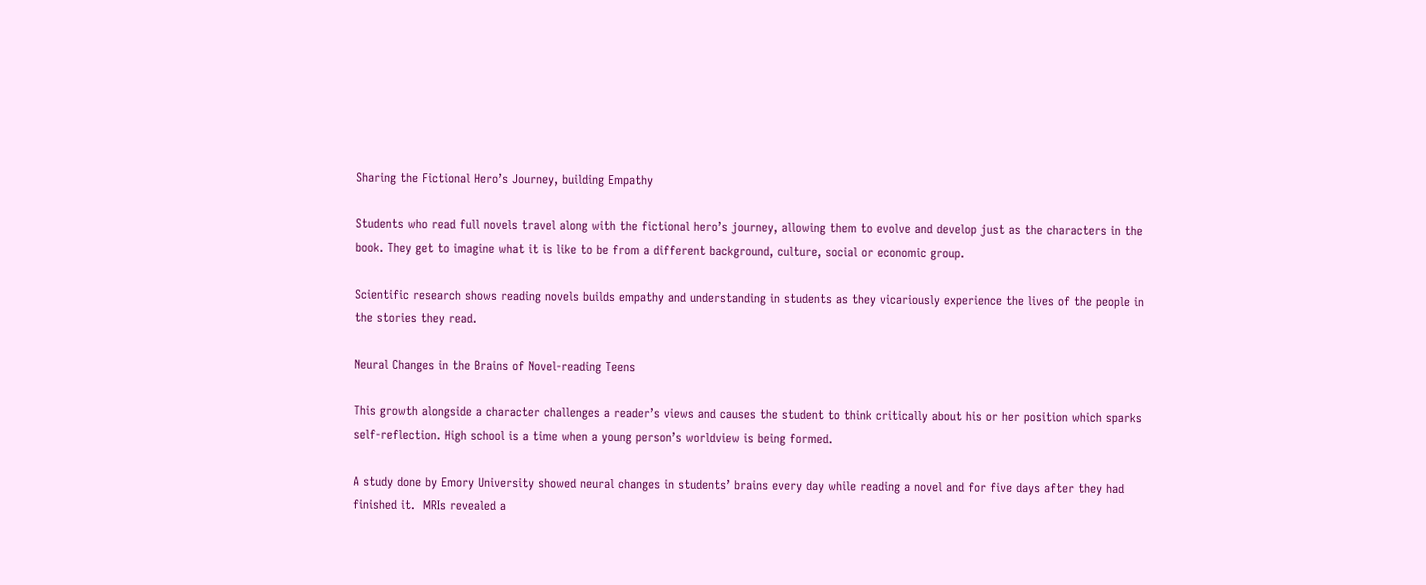Sharing the Fictional Hero’s Journey, building Empathy

Students who read full novels travel along with the fictional hero’s journey, allowing them to evolve and develop just as the characters in the book. They get to imagine what it is like to be from a different background, culture, social or economic group.

Scientific research shows reading novels builds empathy and understanding in students as they vicariously experience the lives of the people in the stories they read.

Neural Changes in the Brains of Novel-reading Teens

This growth alongside a character challenges a reader’s views and causes the student to think critically about his or her position which sparks self-reflection. High school is a time when a young person’s worldview is being formed.

A study done by Emory University showed neural changes in students’ brains every day while reading a novel and for five days after they had finished it.  MRIs revealed a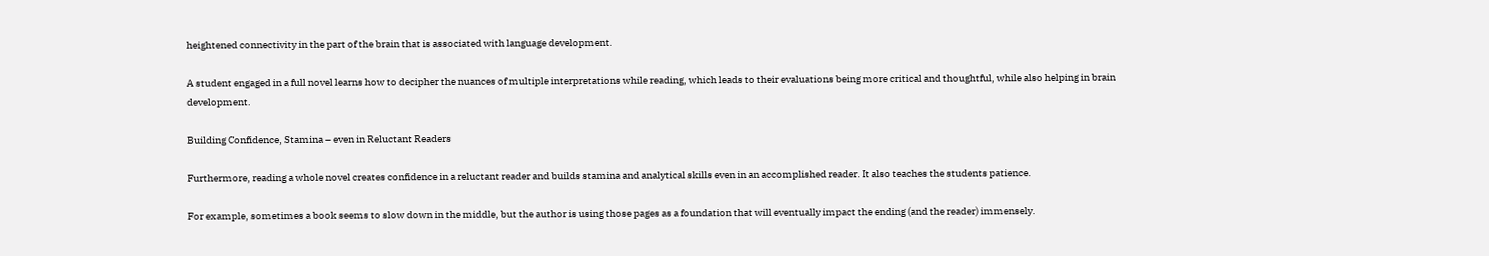heightened connectivity in the part of the brain that is associated with language development.

A student engaged in a full novel learns how to decipher the nuances of multiple interpretations while reading, which leads to their evaluations being more critical and thoughtful, while also helping in brain development.

Building Confidence, Stamina – even in Reluctant Readers

Furthermore, reading a whole novel creates confidence in a reluctant reader and builds stamina and analytical skills even in an accomplished reader. It also teaches the students patience.

For example, sometimes a book seems to slow down in the middle, but the author is using those pages as a foundation that will eventually impact the ending (and the reader) immensely.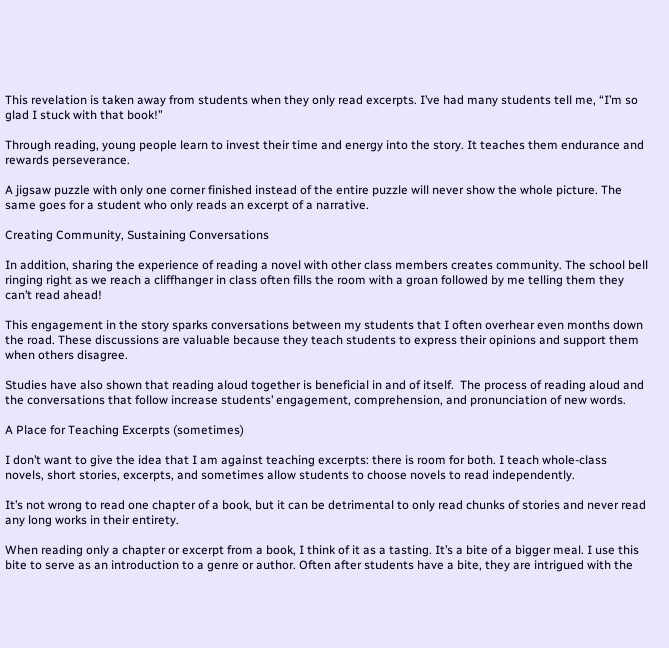This revelation is taken away from students when they only read excerpts. I’ve had many students tell me, “I’m so glad I stuck with that book!”

Through reading, young people learn to invest their time and energy into the story. It teaches them endurance and rewards perseverance.

A jigsaw puzzle with only one corner finished instead of the entire puzzle will never show the whole picture. The same goes for a student who only reads an excerpt of a narrative.

Creating Community, Sustaining Conversations

In addition, sharing the experience of reading a novel with other class members creates community. The school bell ringing right as we reach a cliffhanger in class often fills the room with a groan followed by me telling them they can’t read ahead!

This engagement in the story sparks conversations between my students that I often overhear even months down the road. These discussions are valuable because they teach students to express their opinions and support them when others disagree.

Studies have also shown that reading aloud together is beneficial in and of itself.  The process of reading aloud and the conversations that follow increase students’ engagement, comprehension, and pronunciation of new words.

A Place for Teaching Excerpts (sometimes)

I don’t want to give the idea that I am against teaching excerpts: there is room for both. I teach whole-class novels, short stories, excerpts, and sometimes allow students to choose novels to read independently.

It’s not wrong to read one chapter of a book, but it can be detrimental to only read chunks of stories and never read any long works in their entirety.

When reading only a chapter or excerpt from a book, I think of it as a tasting. It’s a bite of a bigger meal. I use this bite to serve as an introduction to a genre or author. Often after students have a bite, they are intrigued with the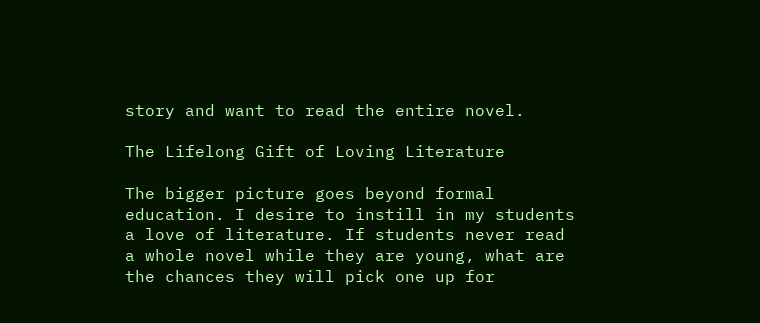story and want to read the entire novel.

The Lifelong Gift of Loving Literature

The bigger picture goes beyond formal education. I desire to instill in my students a love of literature. If students never read a whole novel while they are young, what are the chances they will pick one up for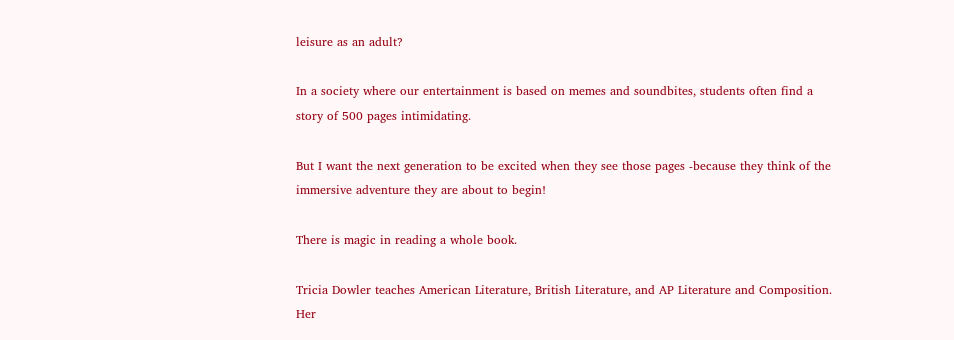leisure as an adult?

In a society where our entertainment is based on memes and soundbites, students often find a story of 500 pages intimidating.

But I want the next generation to be excited when they see those pages -because they think of the immersive adventure they are about to begin!

There is magic in reading a whole book.

Tricia Dowler teaches American Literature, British Literature, and AP Literature and Composition. Her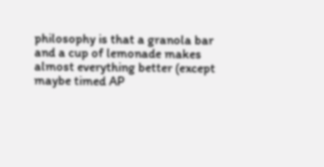philosophy is that a granola bar and a cup of lemonade makes almost everything better (except maybe timed AP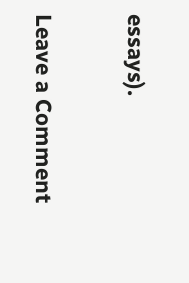essays).

Leave a Comment